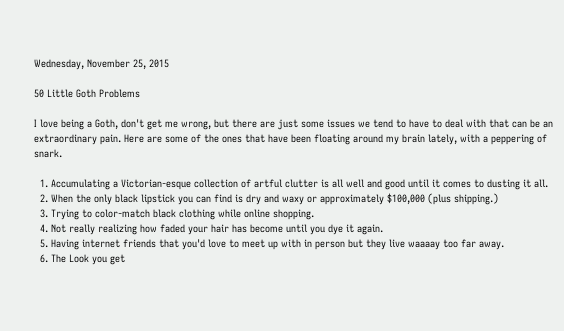Wednesday, November 25, 2015

50 Little Goth Problems

I love being a Goth, don't get me wrong, but there are just some issues we tend to have to deal with that can be an extraordinary pain. Here are some of the ones that have been floating around my brain lately, with a peppering of snark.

  1. Accumulating a Victorian-esque collection of artful clutter is all well and good until it comes to dusting it all.
  2. When the only black lipstick you can find is dry and waxy or approximately $100,000 (plus shipping.)
  3. Trying to color-match black clothing while online shopping.
  4. Not really realizing how faded your hair has become until you dye it again.
  5. Having internet friends that you'd love to meet up with in person but they live waaaay too far away.
  6. The Look you get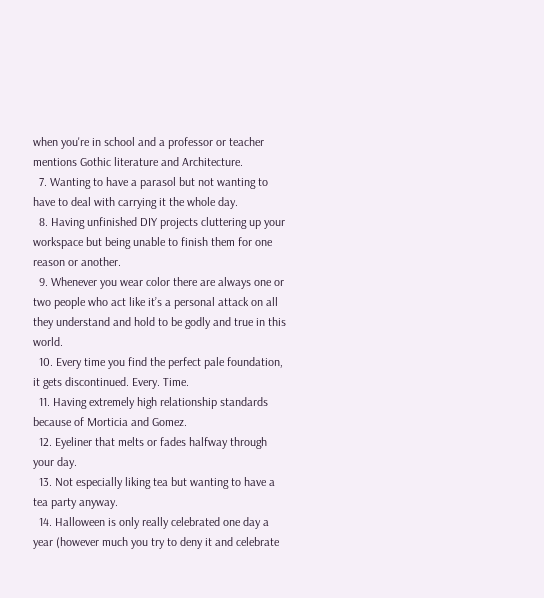when you're in school and a professor or teacher mentions Gothic literature and Architecture.
  7. Wanting to have a parasol but not wanting to have to deal with carrying it the whole day.
  8. Having unfinished DIY projects cluttering up your workspace but being unable to finish them for one reason or another.
  9. Whenever you wear color there are always one or two people who act like it’s a personal attack on all they understand and hold to be godly and true in this world.
  10. Every time you find the perfect pale foundation, it gets discontinued. Every. Time.
  11. Having extremely high relationship standards because of Morticia and Gomez.
  12. Eyeliner that melts or fades halfway through your day.
  13. Not especially liking tea but wanting to have a tea party anyway.
  14. Halloween is only really celebrated one day a year (however much you try to deny it and celebrate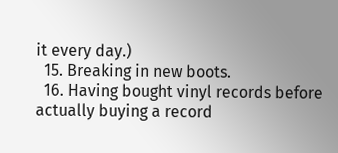it every day.)
  15. Breaking in new boots.
  16. Having bought vinyl records before actually buying a record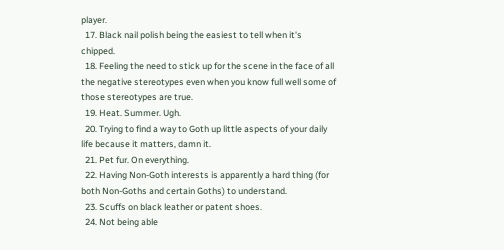player.
  17. Black nail polish being the easiest to tell when it's chipped.
  18. Feeling the need to stick up for the scene in the face of all the negative stereotypes even when you know full well some of those stereotypes are true.
  19. Heat. Summer. Ugh.
  20. Trying to find a way to Goth up little aspects of your daily life because it matters, damn it.
  21. Pet fur. On everything.
  22. Having Non-Goth interests is apparently a hard thing (for both Non-Goths and certain Goths) to understand.
  23. Scuffs on black leather or patent shoes.
  24. Not being able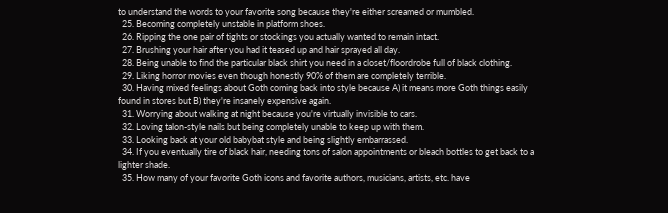to understand the words to your favorite song because they're either screamed or mumbled.
  25. Becoming completely unstable in platform shoes.
  26. Ripping the one pair of tights or stockings you actually wanted to remain intact.
  27. Brushing your hair after you had it teased up and hair sprayed all day.
  28. Being unable to find the particular black shirt you need in a closet/floordrobe full of black clothing.
  29. Liking horror movies even though honestly 90% of them are completely terrible.
  30. Having mixed feelings about Goth coming back into style because A) it means more Goth things easily found in stores but B) they're insanely expensive again.
  31. Worrying about walking at night because you're virtually invisible to cars.
  32. Loving talon-style nails but being completely unable to keep up with them.
  33. Looking back at your old babybat style and being slightly embarrassed.
  34. If you eventually tire of black hair, needing tons of salon appointments or bleach bottles to get back to a lighter shade.
  35. How many of your favorite Goth icons and favorite authors, musicians, artists, etc. have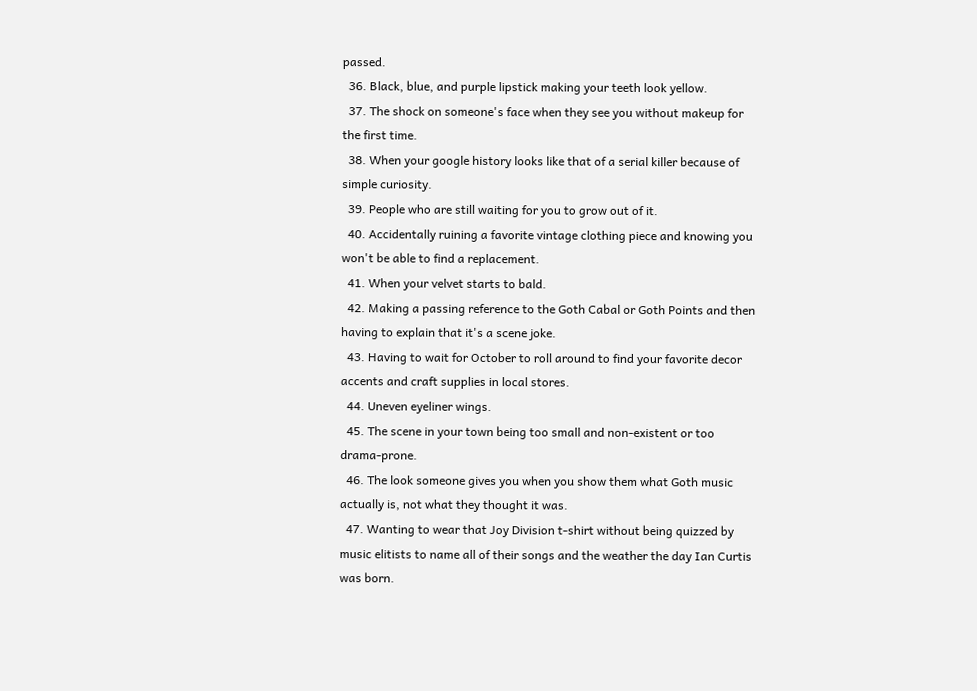passed.
  36. Black, blue, and purple lipstick making your teeth look yellow.
  37. The shock on someone's face when they see you without makeup for the first time.
  38. When your google history looks like that of a serial killer because of simple curiosity.
  39. People who are still waiting for you to grow out of it.
  40. Accidentally ruining a favorite vintage clothing piece and knowing you won't be able to find a replacement.
  41. When your velvet starts to bald.
  42. Making a passing reference to the Goth Cabal or Goth Points and then having to explain that it's a scene joke.
  43. Having to wait for October to roll around to find your favorite decor accents and craft supplies in local stores.
  44. Uneven eyeliner wings.
  45. The scene in your town being too small and non-existent or too drama-prone.
  46. The look someone gives you when you show them what Goth music actually is, not what they thought it was.
  47. Wanting to wear that Joy Division t-shirt without being quizzed by music elitists to name all of their songs and the weather the day Ian Curtis was born.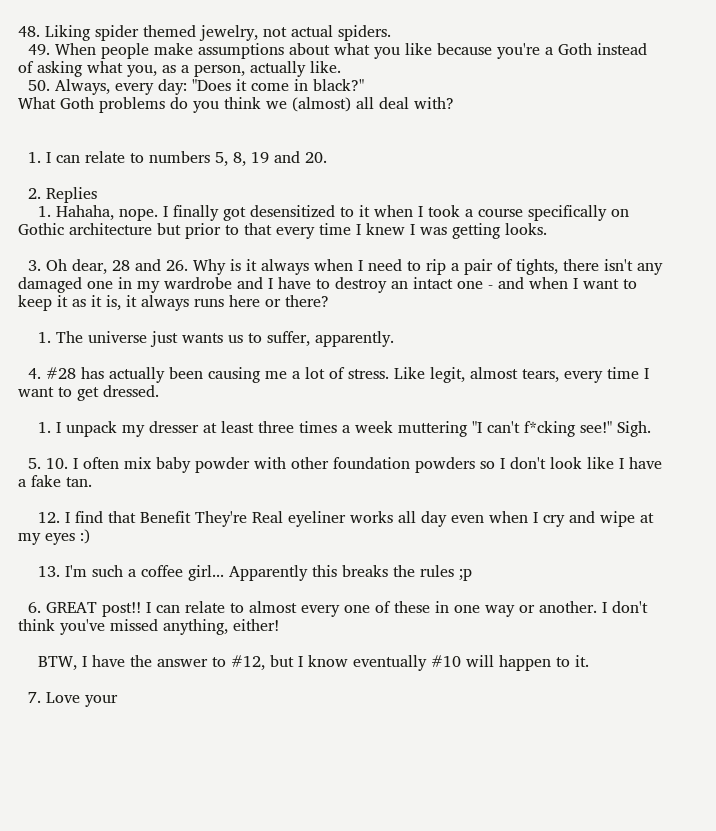48. Liking spider themed jewelry, not actual spiders.
  49. When people make assumptions about what you like because you're a Goth instead of asking what you, as a person, actually like.
  50. Always, every day: "Does it come in black?"
What Goth problems do you think we (almost) all deal with?


  1. I can relate to numbers 5, 8, 19 and 20.

  2. Replies
    1. Hahaha, nope. I finally got desensitized to it when I took a course specifically on Gothic architecture but prior to that every time I knew I was getting looks.

  3. Oh dear, 28 and 26. Why is it always when I need to rip a pair of tights, there isn't any damaged one in my wardrobe and I have to destroy an intact one - and when I want to keep it as it is, it always runs here or there?

    1. The universe just wants us to suffer, apparently.

  4. #28 has actually been causing me a lot of stress. Like legit, almost tears, every time I want to get dressed.

    1. I unpack my dresser at least three times a week muttering "I can't f*cking see!" Sigh.

  5. 10. I often mix baby powder with other foundation powders so I don't look like I have a fake tan.

    12. I find that Benefit They're Real eyeliner works all day even when I cry and wipe at my eyes :)

    13. I'm such a coffee girl... Apparently this breaks the rules ;p

  6. GREAT post!! I can relate to almost every one of these in one way or another. I don't think you've missed anything, either!

    BTW, I have the answer to #12, but I know eventually #10 will happen to it.

  7. Love your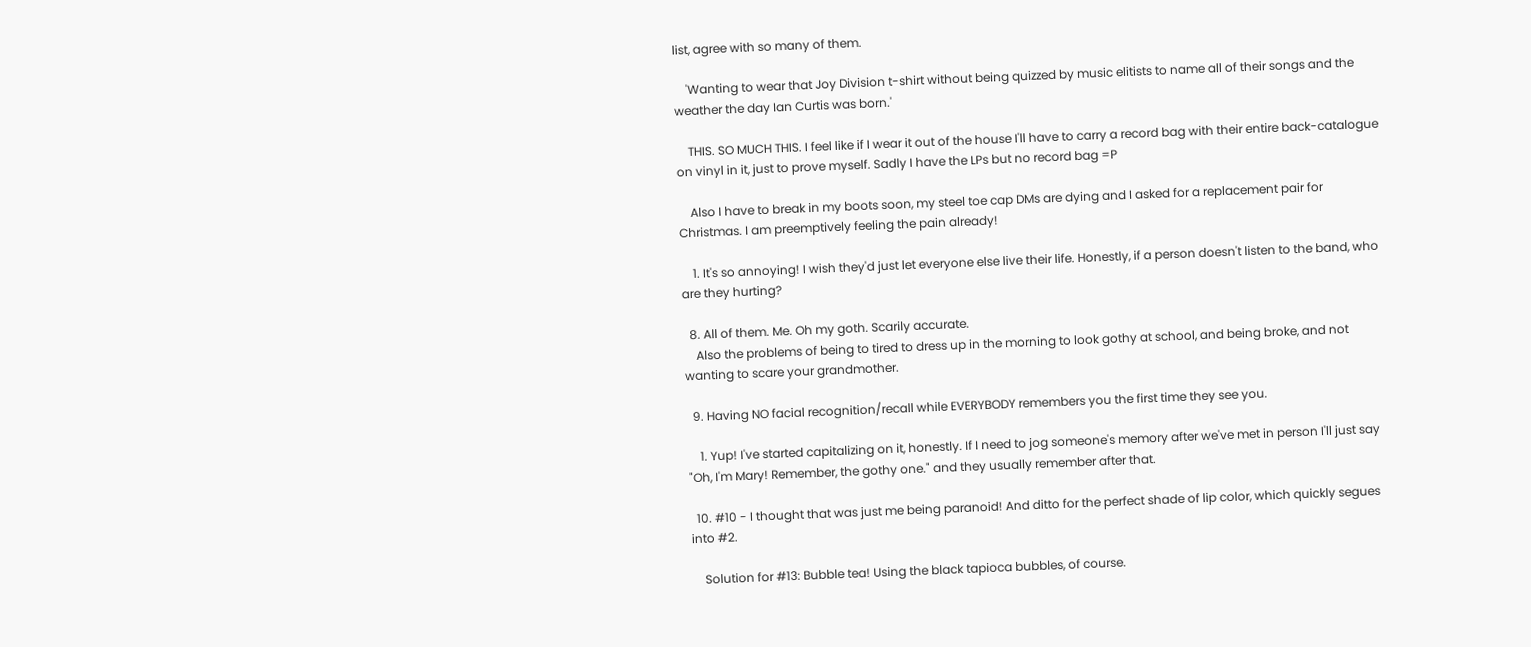list, agree with so many of them.

    'Wanting to wear that Joy Division t-shirt without being quizzed by music elitists to name all of their songs and the weather the day Ian Curtis was born.'

    THIS. SO MUCH THIS. I feel like if I wear it out of the house I'll have to carry a record bag with their entire back-catalogue on vinyl in it, just to prove myself. Sadly I have the LPs but no record bag =P

    Also I have to break in my boots soon, my steel toe cap DMs are dying and I asked for a replacement pair for Christmas. I am preemptively feeling the pain already!

    1. It's so annoying! I wish they'd just let everyone else live their life. Honestly, if a person doesn't listen to the band, who are they hurting?

  8. All of them. Me. Oh my goth. Scarily accurate.
    Also the problems of being to tired to dress up in the morning to look gothy at school, and being broke, and not wanting to scare your grandmother.

  9. Having NO facial recognition/recall while EVERYBODY remembers you the first time they see you.

    1. Yup! I've started capitalizing on it, honestly. If I need to jog someone's memory after we've met in person I'll just say "Oh, I'm Mary! Remember, the gothy one." and they usually remember after that.

  10. #10 - I thought that was just me being paranoid! And ditto for the perfect shade of lip color, which quickly segues into #2.

    Solution for #13: Bubble tea! Using the black tapioca bubbles, of course.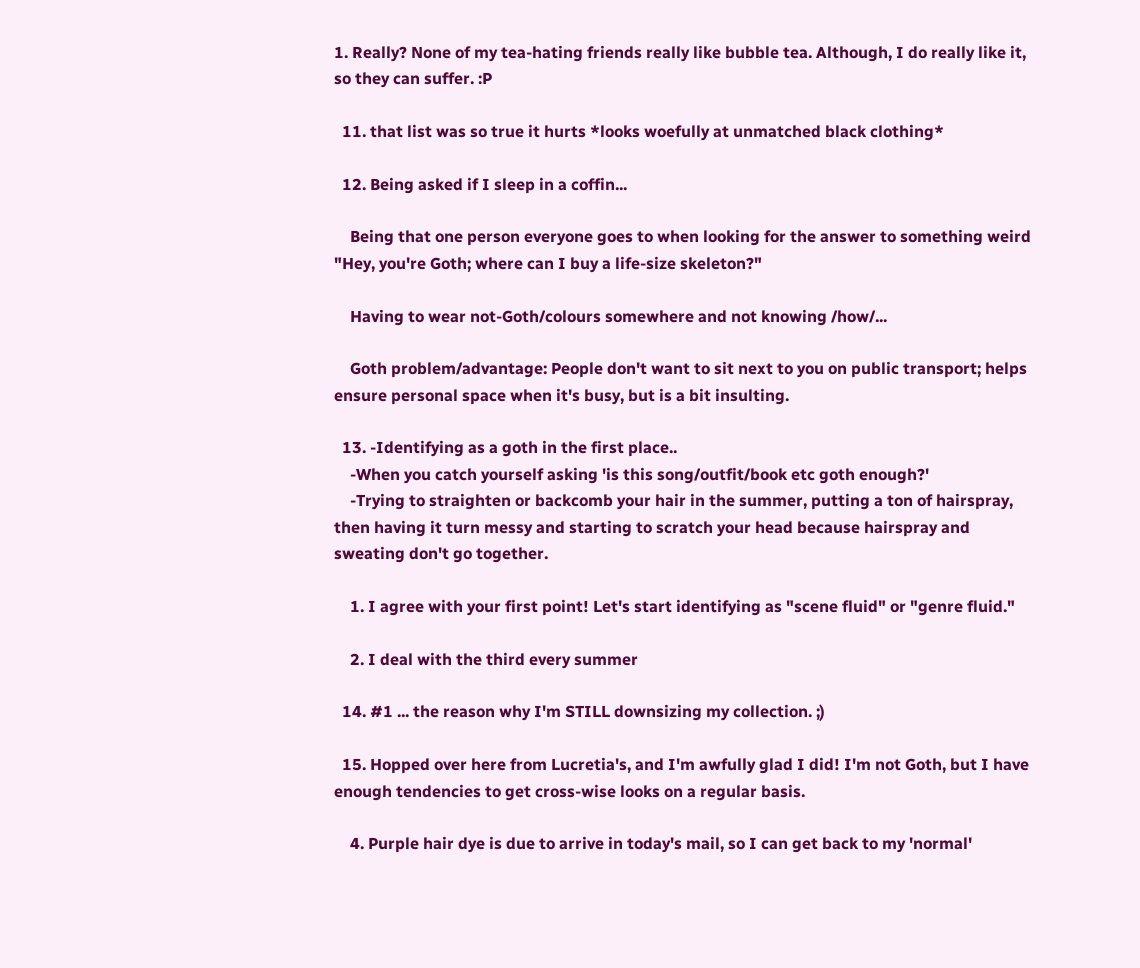1. Really? None of my tea-hating friends really like bubble tea. Although, I do really like it, so they can suffer. :P

  11. that list was so true it hurts *looks woefully at unmatched black clothing*

  12. Being asked if I sleep in a coffin...

    Being that one person everyone goes to when looking for the answer to something weird "Hey, you're Goth; where can I buy a life-size skeleton?"

    Having to wear not-Goth/colours somewhere and not knowing /how/...

    Goth problem/advantage: People don't want to sit next to you on public transport; helps ensure personal space when it's busy, but is a bit insulting.

  13. -Identifying as a goth in the first place..
    -When you catch yourself asking 'is this song/outfit/book etc goth enough?'
    -Trying to straighten or backcomb your hair in the summer, putting a ton of hairspray, then having it turn messy and starting to scratch your head because hairspray and sweating don't go together.

    1. I agree with your first point! Let's start identifying as "scene fluid" or "genre fluid."

    2. I deal with the third every summer

  14. #1 ... the reason why I'm STILL downsizing my collection. ;)

  15. Hopped over here from Lucretia's, and I'm awfully glad I did! I'm not Goth, but I have enough tendencies to get cross-wise looks on a regular basis.

    4. Purple hair dye is due to arrive in today's mail, so I can get back to my 'normal'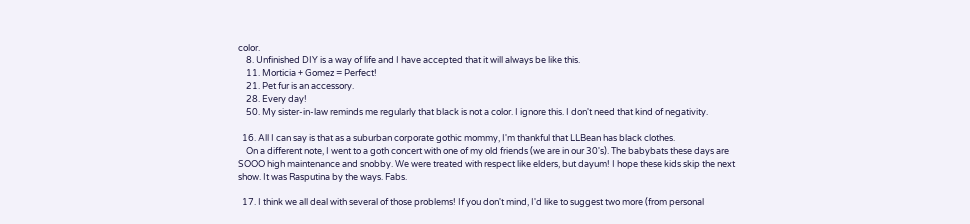color.
    8. Unfinished DIY is a way of life and I have accepted that it will always be like this.
    11. Morticia + Gomez = Perfect!
    21. Pet fur is an accessory.
    28. Every day!
    50. My sister-in-law reminds me regularly that black is not a color. I ignore this. I don't need that kind of negativity.

  16. All I can say is that as a suburban corporate gothic mommy, I'm thankful that LLBean has black clothes.
    On a different note, I went to a goth concert with one of my old friends (we are in our 30's). The babybats these days are SOOO high maintenance and snobby. We were treated with respect like elders, but dayum! I hope these kids skip the next show. It was Rasputina by the ways. Fabs.

  17. I think we all deal with several of those problems! If you don't mind, I'd like to suggest two more (from personal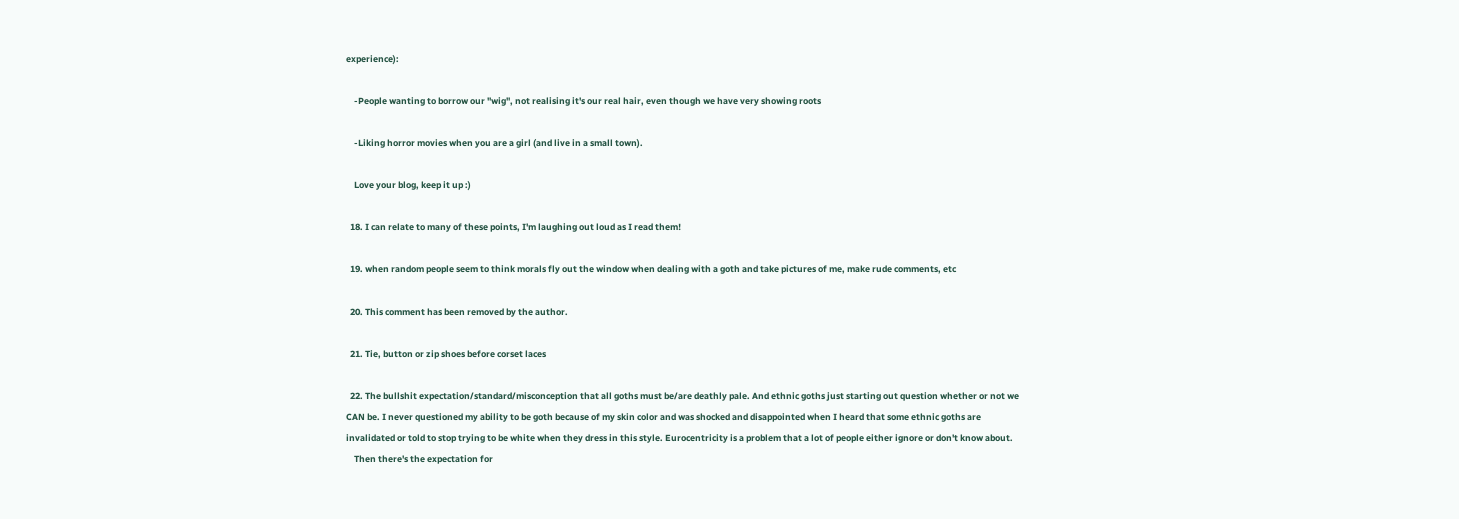experience):

    -People wanting to borrow our "wig", not realising it's our real hair, even though we have very showing roots

    -Liking horror movies when you are a girl (and live in a small town).

    Love your blog, keep it up :)

  18. I can relate to many of these points, I'm laughing out loud as I read them!

  19. when random people seem to think morals fly out the window when dealing with a goth and take pictures of me, make rude comments, etc

  20. This comment has been removed by the author.

  21. Tie, button or zip shoes before corset laces

  22. The bullshit expectation/standard/misconception that all goths must be/are deathly pale. And ethnic goths just starting out question whether or not we CAN be. I never questioned my ability to be goth because of my skin color and was shocked and disappointed when I heard that some ethnic goths are invalidated or told to stop trying to be white when they dress in this style. Eurocentricity is a problem that a lot of people either ignore or don't know about.
    Then there's the expectation for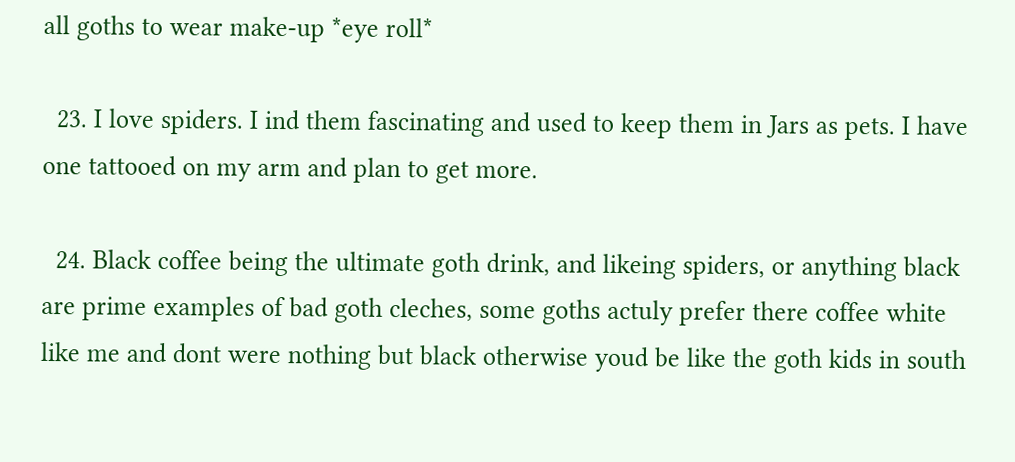all goths to wear make-up *eye roll*

  23. I love spiders. I ind them fascinating and used to keep them in Jars as pets. I have one tattooed on my arm and plan to get more.

  24. Black coffee being the ultimate goth drink, and likeing spiders, or anything black are prime examples of bad goth cleches, some goths actuly prefer there coffee white like me and dont were nothing but black otherwise youd be like the goth kids in south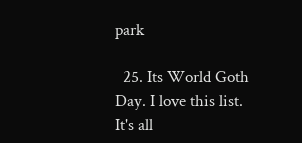park

  25. Its World Goth Day. I love this list. It's all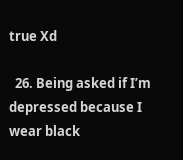true Xd

  26. Being asked if I’m depressed because I wear black